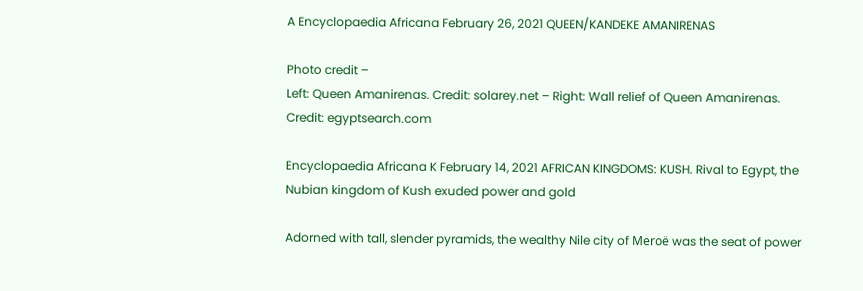A Encyclopaedia Africana February 26, 2021 QUEEN/KANDEKE AMANIRENAS

Photo credit –
Left: Queen Amanirenas. Credit: solarey.net – Right: Wall relief of Queen Amanirenas. Credit: egyptsearch.com

Encyclopaedia Africana K February 14, 2021 AFRICAN KINGDOMS: KUSH. Rival to Egypt, the Nubian kingdom of Kush exuded power and gold

Adorned with tall, slender pyramids, the wealthy Nile city of Meroë was the seat of power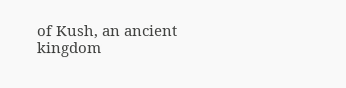of Kush, an ancient kingdom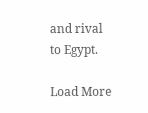and rival to Egypt.

Load More